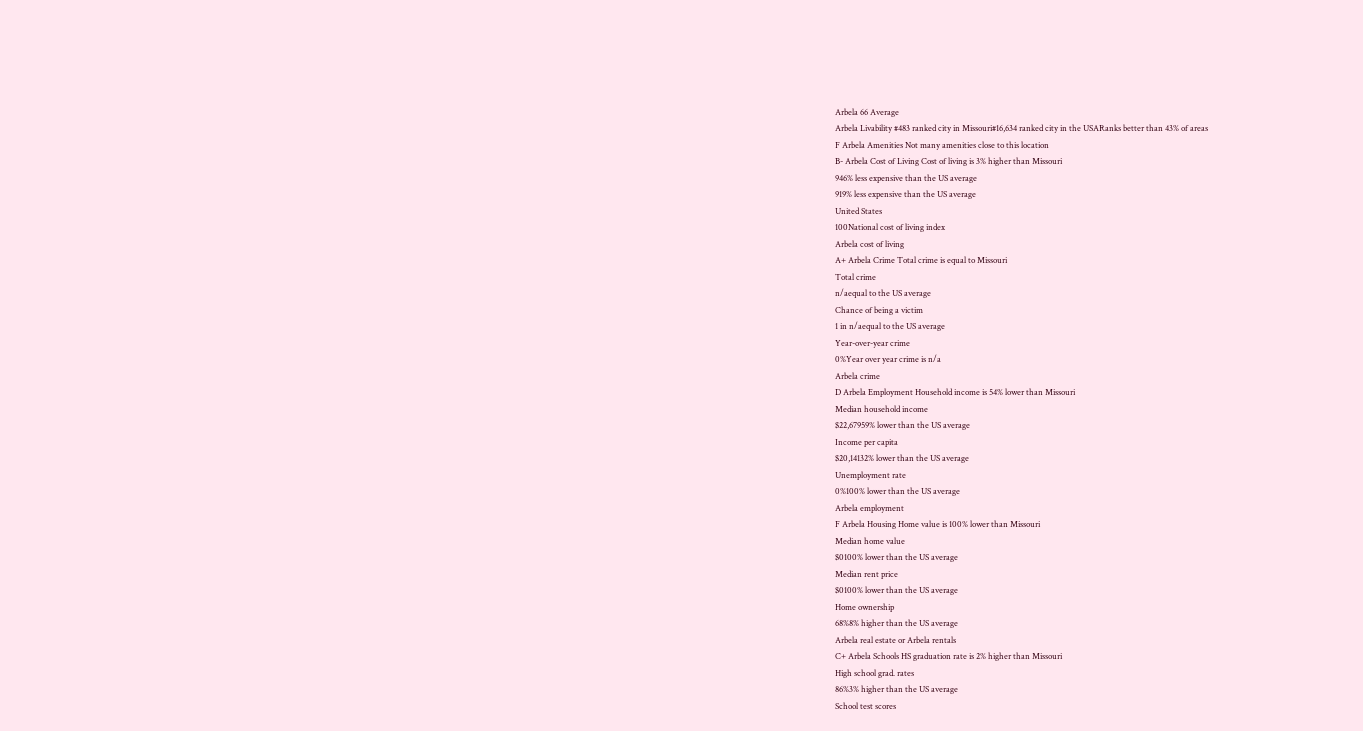Arbela 66 Average
Arbela Livability #483 ranked city in Missouri#16,634 ranked city in the USARanks better than 43% of areas
F Arbela Amenities Not many amenities close to this location
B- Arbela Cost of Living Cost of living is 3% higher than Missouri
946% less expensive than the US average
919% less expensive than the US average
United States
100National cost of living index
Arbela cost of living
A+ Arbela Crime Total crime is equal to Missouri
Total crime
n/aequal to the US average
Chance of being a victim
1 in n/aequal to the US average
Year-over-year crime
0%Year over year crime is n/a
Arbela crime
D Arbela Employment Household income is 54% lower than Missouri
Median household income
$22,67959% lower than the US average
Income per capita
$20,14132% lower than the US average
Unemployment rate
0%100% lower than the US average
Arbela employment
F Arbela Housing Home value is 100% lower than Missouri
Median home value
$0100% lower than the US average
Median rent price
$0100% lower than the US average
Home ownership
68%8% higher than the US average
Arbela real estate or Arbela rentals
C+ Arbela Schools HS graduation rate is 2% higher than Missouri
High school grad. rates
86%3% higher than the US average
School test scores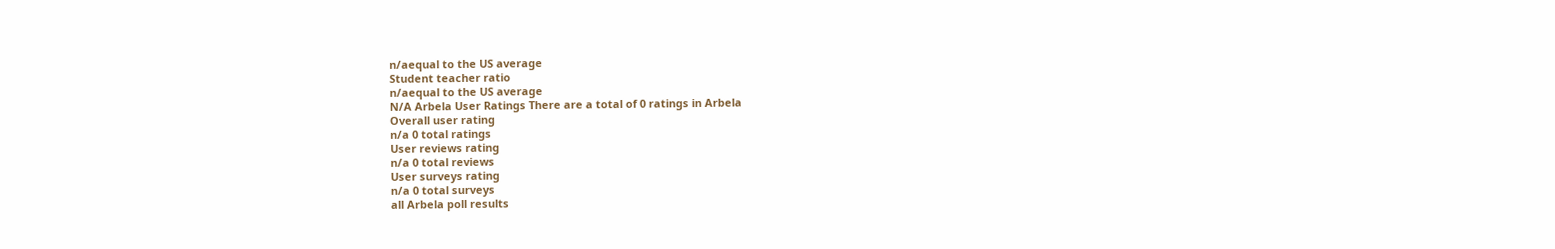n/aequal to the US average
Student teacher ratio
n/aequal to the US average
N/A Arbela User Ratings There are a total of 0 ratings in Arbela
Overall user rating
n/a 0 total ratings
User reviews rating
n/a 0 total reviews
User surveys rating
n/a 0 total surveys
all Arbela poll results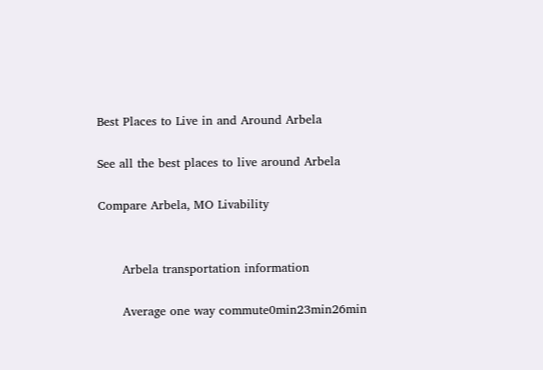Best Places to Live in and Around Arbela

See all the best places to live around Arbela

Compare Arbela, MO Livability


      Arbela transportation information

      Average one way commute0min23min26min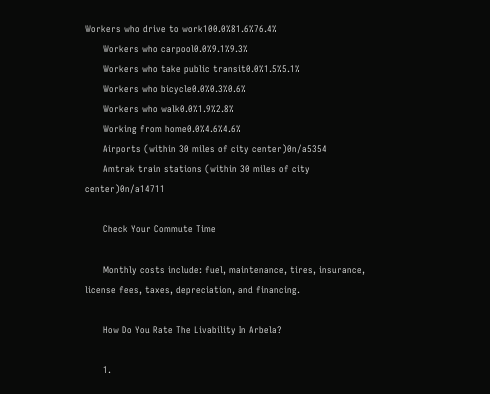Workers who drive to work100.0%81.6%76.4%
      Workers who carpool0.0%9.1%9.3%
      Workers who take public transit0.0%1.5%5.1%
      Workers who bicycle0.0%0.3%0.6%
      Workers who walk0.0%1.9%2.8%
      Working from home0.0%4.6%4.6%
      Airports (within 30 miles of city center)0n/a5354
      Amtrak train stations (within 30 miles of city center)0n/a14711

      Check Your Commute Time

      Monthly costs include: fuel, maintenance, tires, insurance, license fees, taxes, depreciation, and financing.

      How Do You Rate The Livability In Arbela?

      1.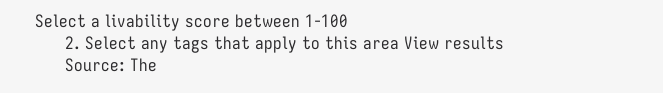Select a livability score between 1-100
      2. Select any tags that apply to this area View results
      Source: The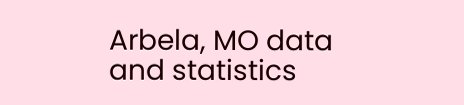Arbela, MO data and statistics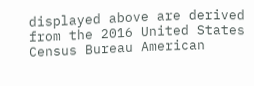displayed above are derived from the 2016 United States Census Bureau American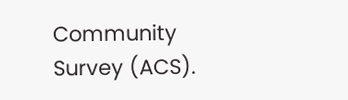Community Survey (ACS).